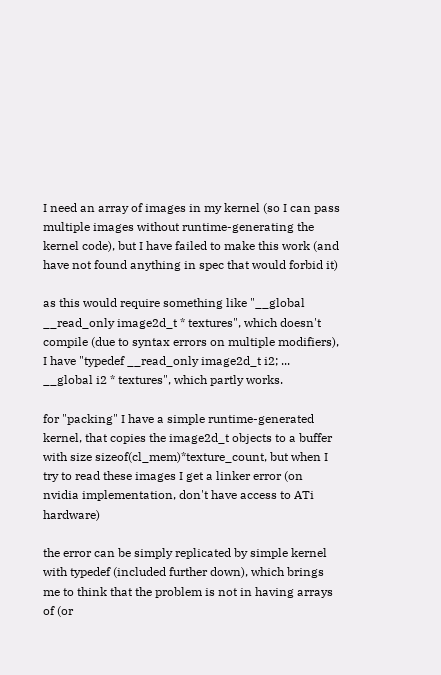I need an array of images in my kernel (so I can pass multiple images without runtime-generating the kernel code), but I have failed to make this work (and have not found anything in spec that would forbid it)

as this would require something like "__global __read_only image2d_t * textures", which doesn't compile (due to syntax errors on multiple modifiers), I have "typedef __read_only image2d_t i2; ... __global i2 * textures", which partly works.

for "packing" I have a simple runtime-generated kernel, that copies the image2d_t objects to a buffer with size sizeof(cl_mem)*texture_count, but when I try to read these images I get a linker error (on nvidia implementation, don't have access to ATi hardware)

the error can be simply replicated by simple kernel with typedef (included further down), which brings me to think that the problem is not in having arrays of (or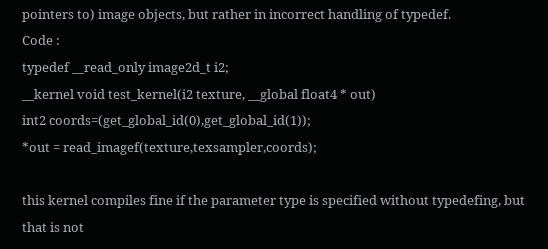pointers to) image objects, but rather in incorrect handling of typedef.
Code :
typedef __read_only image2d_t i2;
__kernel void test_kernel(i2 texture, __global float4 * out)
int2 coords=(get_global_id(0),get_global_id(1));
*out = read_imagef(texture,texsampler,coords);

this kernel compiles fine if the parameter type is specified without typedefing, but that is not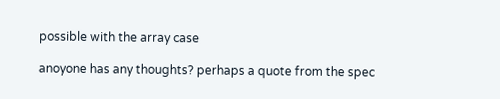possible with the array case

anoyone has any thoughts? perhaps a quote from the spec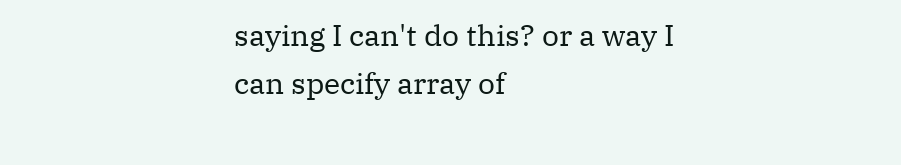saying I can't do this? or a way I can specify array of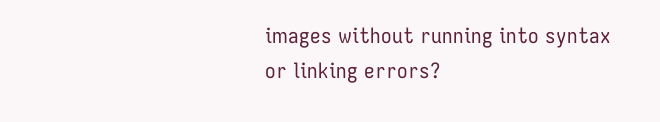images without running into syntax or linking errors?